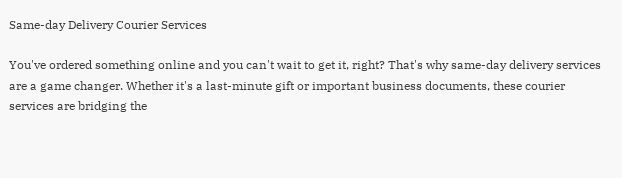Same-day Delivery Courier Services

You've ordered something online and you can't wait to get it, right? That's why same-day delivery services are a game changer. Whether it's a last-minute gift or important business documents, these courier services are bridging the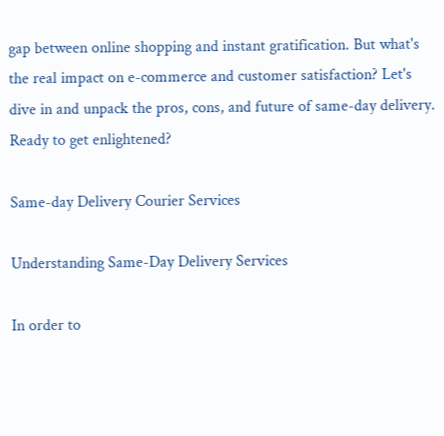gap between online shopping and instant gratification. But what's the real impact on e-commerce and customer satisfaction? Let's dive in and unpack the pros, cons, and future of same-day delivery. Ready to get enlightened?

Same-day Delivery Courier Services

Understanding Same-Day Delivery Services

In order to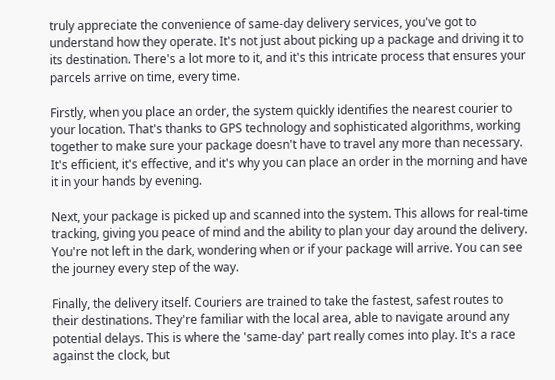truly appreciate the convenience of same-day delivery services, you've got to understand how they operate. It's not just about picking up a package and driving it to its destination. There's a lot more to it, and it's this intricate process that ensures your parcels arrive on time, every time.

Firstly, when you place an order, the system quickly identifies the nearest courier to your location. That's thanks to GPS technology and sophisticated algorithms, working together to make sure your package doesn't have to travel any more than necessary. It's efficient, it's effective, and it's why you can place an order in the morning and have it in your hands by evening.

Next, your package is picked up and scanned into the system. This allows for real-time tracking, giving you peace of mind and the ability to plan your day around the delivery. You're not left in the dark, wondering when or if your package will arrive. You can see the journey every step of the way.

Finally, the delivery itself. Couriers are trained to take the fastest, safest routes to their destinations. They're familiar with the local area, able to navigate around any potential delays. This is where the 'same-day' part really comes into play. It's a race against the clock, but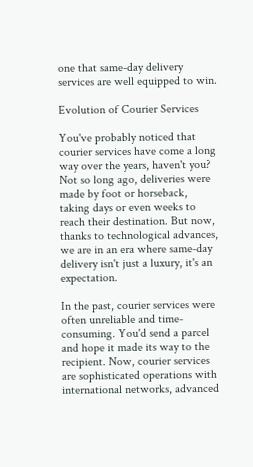one that same-day delivery services are well equipped to win.

Evolution of Courier Services

You've probably noticed that courier services have come a long way over the years, haven't you? Not so long ago, deliveries were made by foot or horseback, taking days or even weeks to reach their destination. But now, thanks to technological advances, we are in an era where same-day delivery isn't just a luxury, it's an expectation.

In the past, courier services were often unreliable and time-consuming. You'd send a parcel and hope it made its way to the recipient. Now, courier services are sophisticated operations with international networks, advanced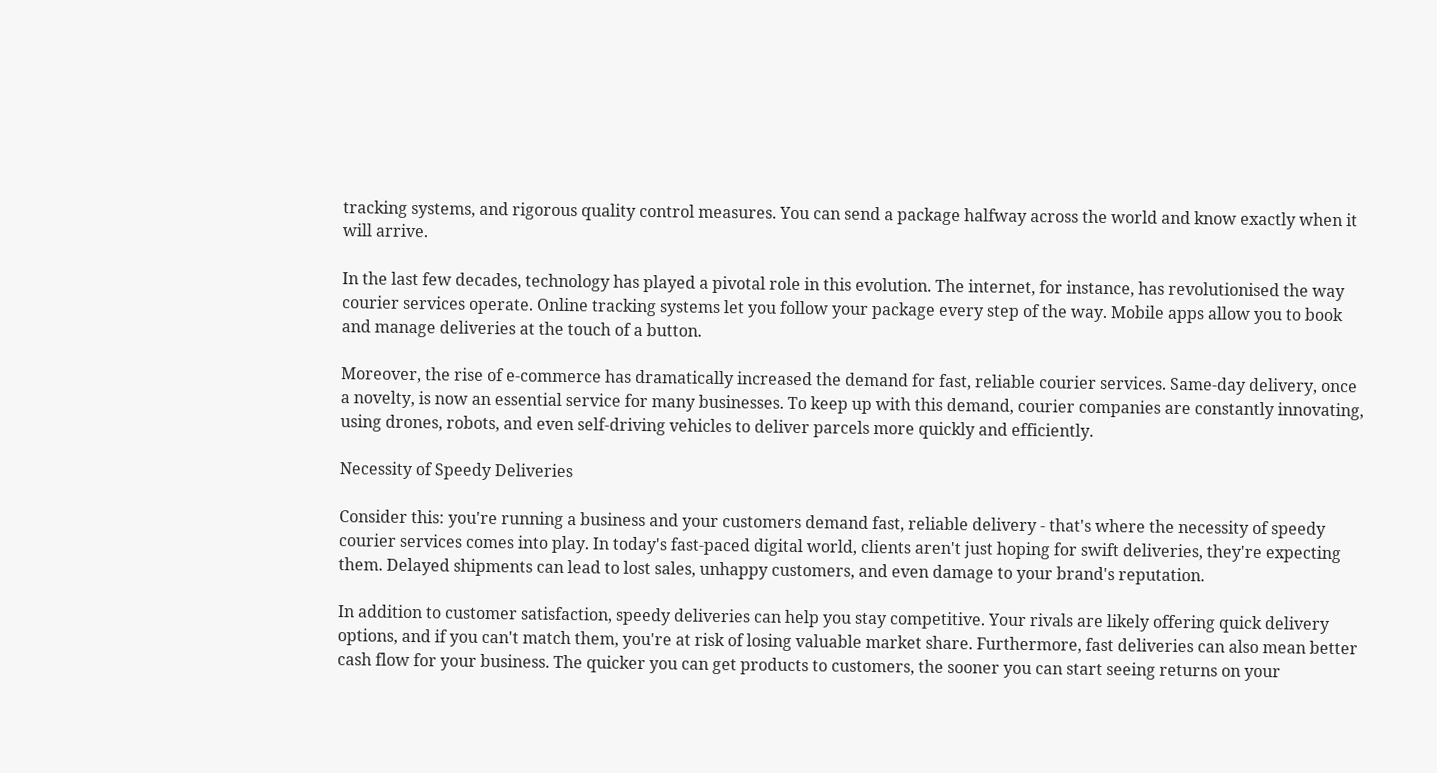tracking systems, and rigorous quality control measures. You can send a package halfway across the world and know exactly when it will arrive.

In the last few decades, technology has played a pivotal role in this evolution. The internet, for instance, has revolutionised the way courier services operate. Online tracking systems let you follow your package every step of the way. Mobile apps allow you to book and manage deliveries at the touch of a button.

Moreover, the rise of e-commerce has dramatically increased the demand for fast, reliable courier services. Same-day delivery, once a novelty, is now an essential service for many businesses. To keep up with this demand, courier companies are constantly innovating, using drones, robots, and even self-driving vehicles to deliver parcels more quickly and efficiently.

Necessity of Speedy Deliveries

Consider this: you're running a business and your customers demand fast, reliable delivery - that's where the necessity of speedy courier services comes into play. In today's fast-paced digital world, clients aren't just hoping for swift deliveries, they're expecting them. Delayed shipments can lead to lost sales, unhappy customers, and even damage to your brand's reputation.

In addition to customer satisfaction, speedy deliveries can help you stay competitive. Your rivals are likely offering quick delivery options, and if you can't match them, you're at risk of losing valuable market share. Furthermore, fast deliveries can also mean better cash flow for your business. The quicker you can get products to customers, the sooner you can start seeing returns on your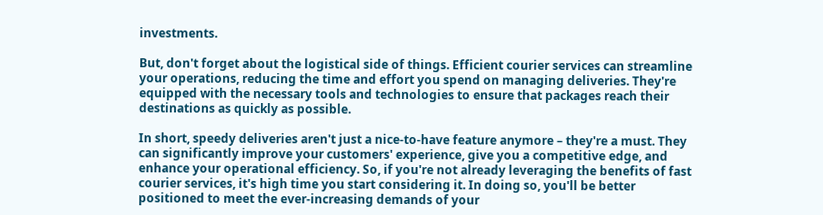investments.

But, don't forget about the logistical side of things. Efficient courier services can streamline your operations, reducing the time and effort you spend on managing deliveries. They're equipped with the necessary tools and technologies to ensure that packages reach their destinations as quickly as possible.

In short, speedy deliveries aren't just a nice-to-have feature anymore – they're a must. They can significantly improve your customers' experience, give you a competitive edge, and enhance your operational efficiency. So, if you're not already leveraging the benefits of fast courier services, it's high time you start considering it. In doing so, you'll be better positioned to meet the ever-increasing demands of your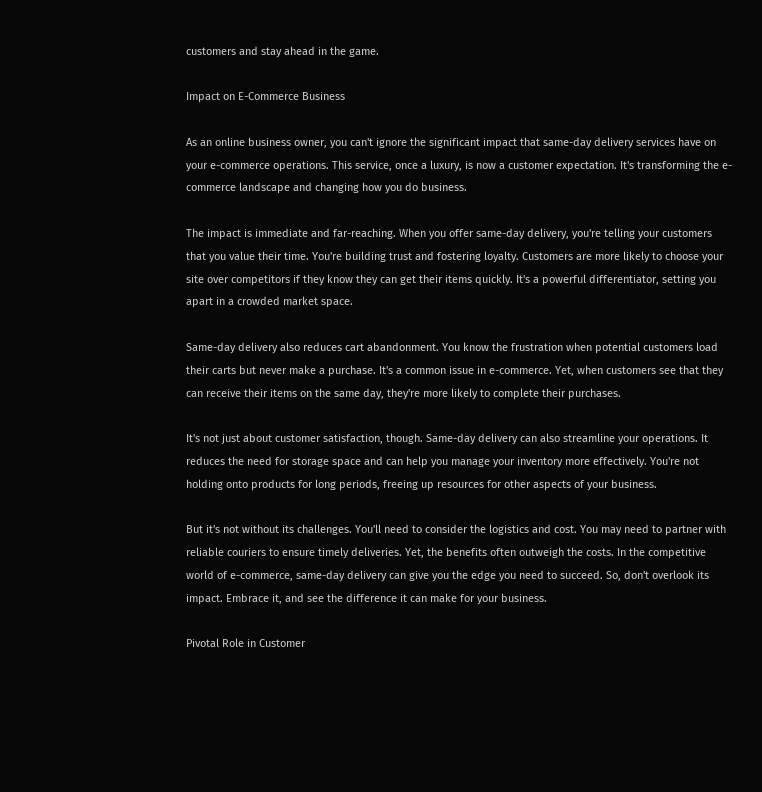customers and stay ahead in the game.

Impact on E-Commerce Business

As an online business owner, you can't ignore the significant impact that same-day delivery services have on your e-commerce operations. This service, once a luxury, is now a customer expectation. It's transforming the e-commerce landscape and changing how you do business.

The impact is immediate and far-reaching. When you offer same-day delivery, you're telling your customers that you value their time. You're building trust and fostering loyalty. Customers are more likely to choose your site over competitors if they know they can get their items quickly. It's a powerful differentiator, setting you apart in a crowded market space.

Same-day delivery also reduces cart abandonment. You know the frustration when potential customers load their carts but never make a purchase. It's a common issue in e-commerce. Yet, when customers see that they can receive their items on the same day, they're more likely to complete their purchases.

It's not just about customer satisfaction, though. Same-day delivery can also streamline your operations. It reduces the need for storage space and can help you manage your inventory more effectively. You're not holding onto products for long periods, freeing up resources for other aspects of your business.

But it's not without its challenges. You'll need to consider the logistics and cost. You may need to partner with reliable couriers to ensure timely deliveries. Yet, the benefits often outweigh the costs. In the competitive world of e-commerce, same-day delivery can give you the edge you need to succeed. So, don't overlook its impact. Embrace it, and see the difference it can make for your business.

Pivotal Role in Customer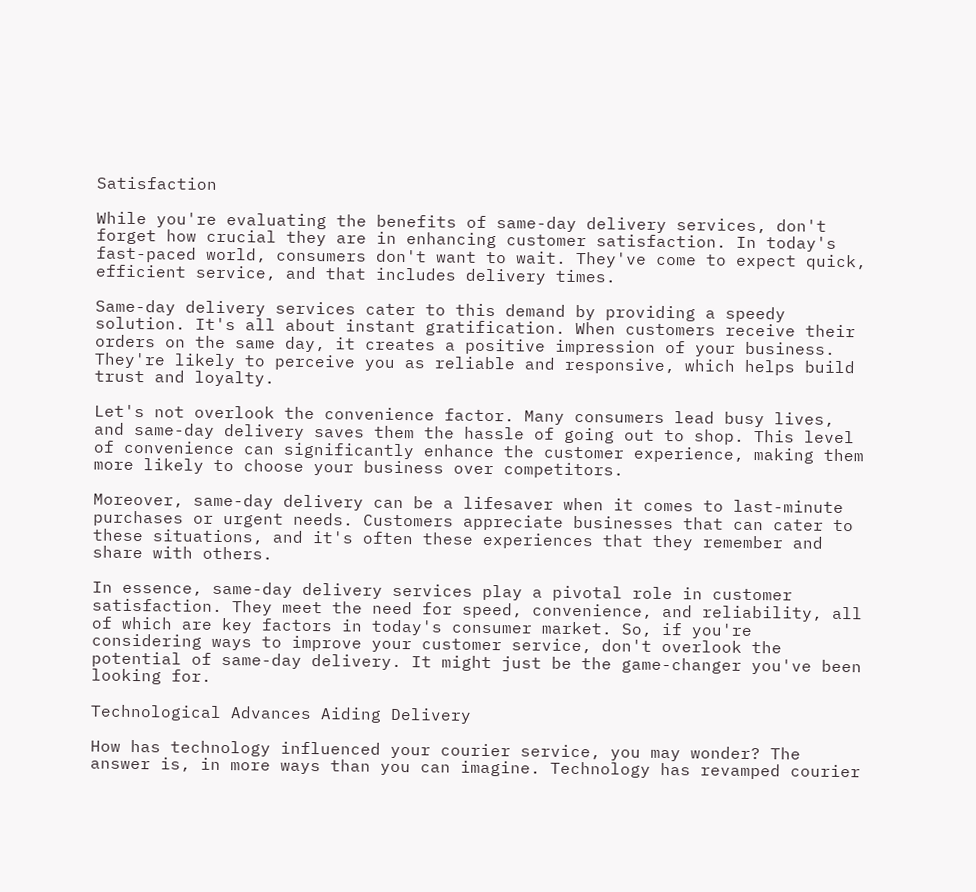Satisfaction

While you're evaluating the benefits of same-day delivery services, don't forget how crucial they are in enhancing customer satisfaction. In today's fast-paced world, consumers don't want to wait. They've come to expect quick, efficient service, and that includes delivery times.

Same-day delivery services cater to this demand by providing a speedy solution. It's all about instant gratification. When customers receive their orders on the same day, it creates a positive impression of your business. They're likely to perceive you as reliable and responsive, which helps build trust and loyalty.

Let's not overlook the convenience factor. Many consumers lead busy lives, and same-day delivery saves them the hassle of going out to shop. This level of convenience can significantly enhance the customer experience, making them more likely to choose your business over competitors.

Moreover, same-day delivery can be a lifesaver when it comes to last-minute purchases or urgent needs. Customers appreciate businesses that can cater to these situations, and it's often these experiences that they remember and share with others.

In essence, same-day delivery services play a pivotal role in customer satisfaction. They meet the need for speed, convenience, and reliability, all of which are key factors in today's consumer market. So, if you're considering ways to improve your customer service, don't overlook the potential of same-day delivery. It might just be the game-changer you've been looking for.

Technological Advances Aiding Delivery

How has technology influenced your courier service, you may wonder? The answer is, in more ways than you can imagine. Technology has revamped courier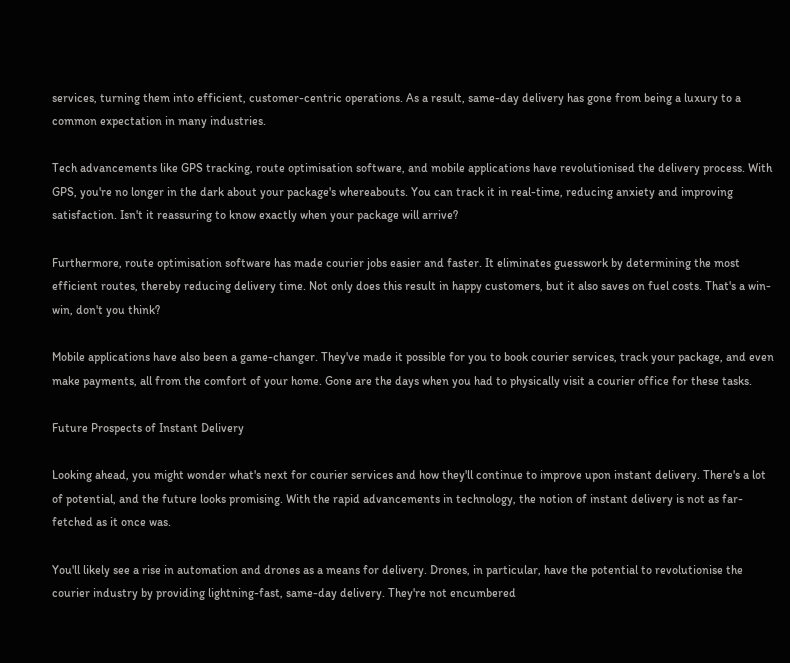services, turning them into efficient, customer-centric operations. As a result, same-day delivery has gone from being a luxury to a common expectation in many industries.

Tech advancements like GPS tracking, route optimisation software, and mobile applications have revolutionised the delivery process. With GPS, you're no longer in the dark about your package's whereabouts. You can track it in real-time, reducing anxiety and improving satisfaction. Isn't it reassuring to know exactly when your package will arrive?

Furthermore, route optimisation software has made courier jobs easier and faster. It eliminates guesswork by determining the most efficient routes, thereby reducing delivery time. Not only does this result in happy customers, but it also saves on fuel costs. That's a win-win, don't you think?

Mobile applications have also been a game-changer. They've made it possible for you to book courier services, track your package, and even make payments, all from the comfort of your home. Gone are the days when you had to physically visit a courier office for these tasks.

Future Prospects of Instant Delivery

Looking ahead, you might wonder what's next for courier services and how they'll continue to improve upon instant delivery. There's a lot of potential, and the future looks promising. With the rapid advancements in technology, the notion of instant delivery is not as far-fetched as it once was.

You'll likely see a rise in automation and drones as a means for delivery. Drones, in particular, have the potential to revolutionise the courier industry by providing lightning-fast, same-day delivery. They're not encumbered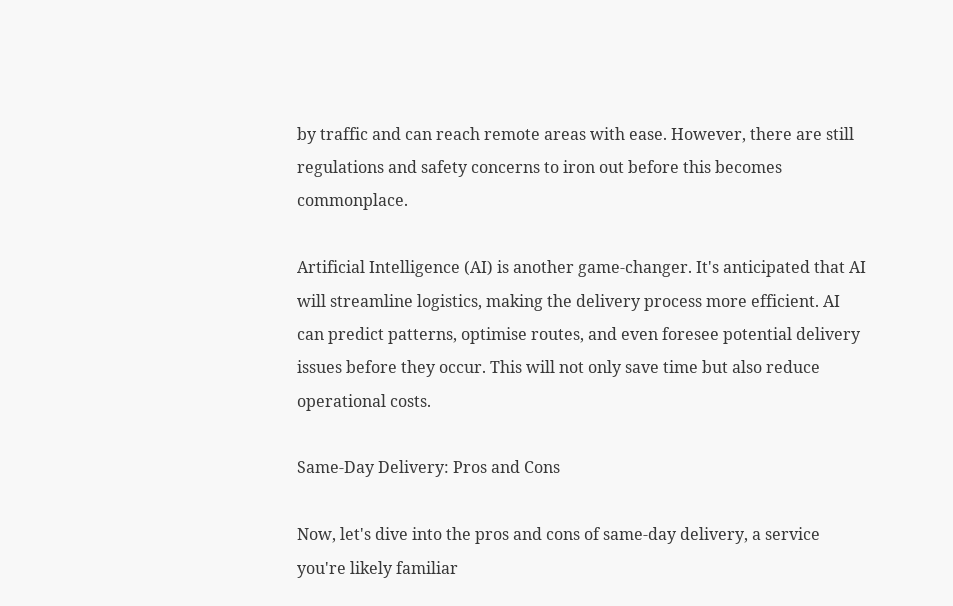by traffic and can reach remote areas with ease. However, there are still regulations and safety concerns to iron out before this becomes commonplace.

Artificial Intelligence (AI) is another game-changer. It's anticipated that AI will streamline logistics, making the delivery process more efficient. AI can predict patterns, optimise routes, and even foresee potential delivery issues before they occur. This will not only save time but also reduce operational costs.

Same-Day Delivery: Pros and Cons

Now, let's dive into the pros and cons of same-day delivery, a service you're likely familiar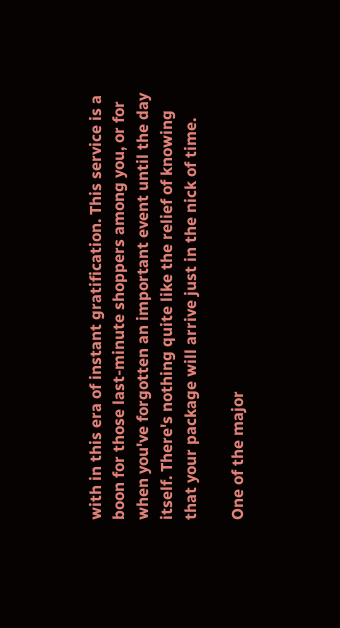with in this era of instant gratification. This service is a boon for those last-minute shoppers among you, or for when you've forgotten an important event until the day itself. There's nothing quite like the relief of knowing that your package will arrive just in the nick of time.

One of the major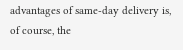advantages of same-day delivery is, of course, the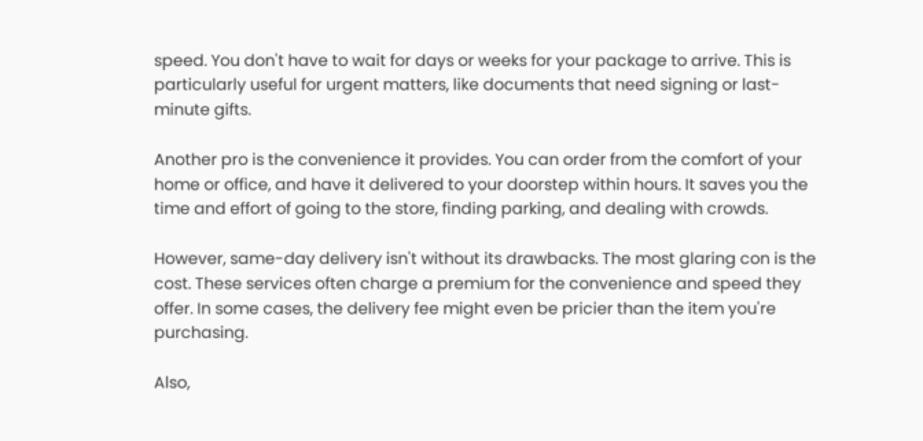speed. You don't have to wait for days or weeks for your package to arrive. This is particularly useful for urgent matters, like documents that need signing or last-minute gifts.

Another pro is the convenience it provides. You can order from the comfort of your home or office, and have it delivered to your doorstep within hours. It saves you the time and effort of going to the store, finding parking, and dealing with crowds.

However, same-day delivery isn't without its drawbacks. The most glaring con is the cost. These services often charge a premium for the convenience and speed they offer. In some cases, the delivery fee might even be pricier than the item you're purchasing.

Also,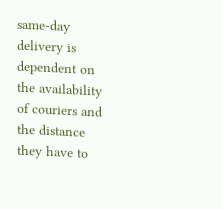same-day delivery is dependent on the availability of couriers and the distance they have to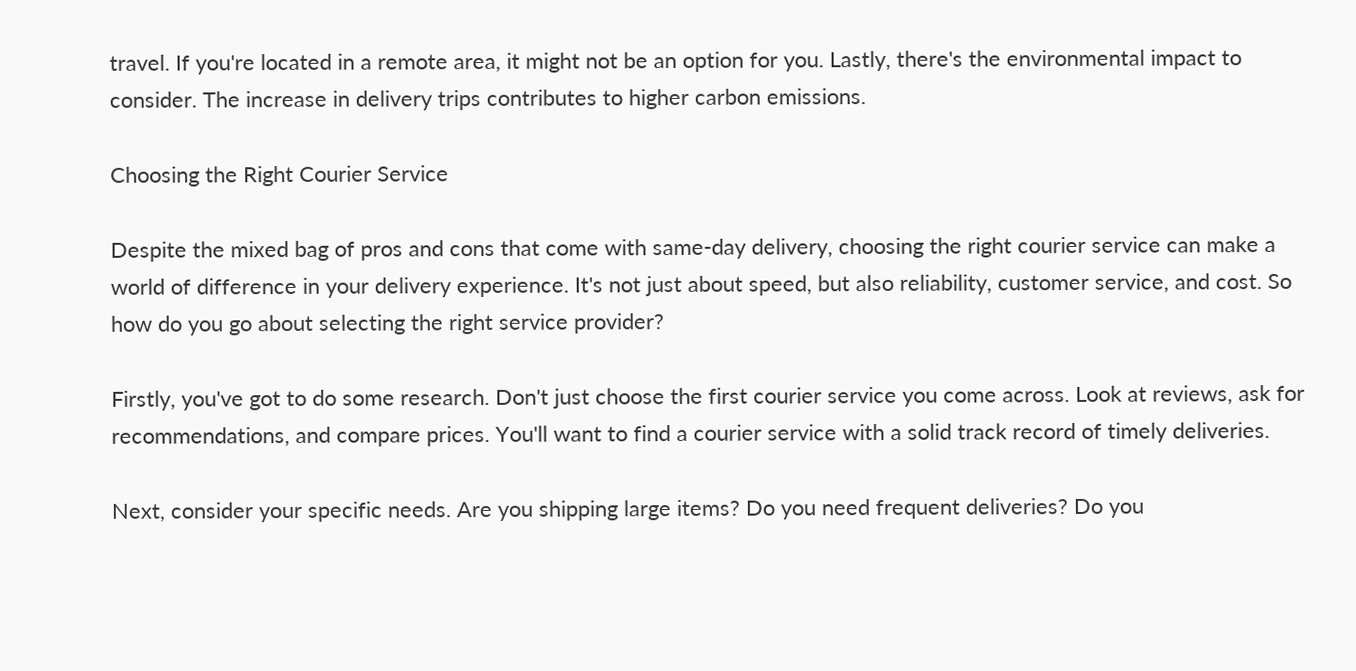travel. If you're located in a remote area, it might not be an option for you. Lastly, there's the environmental impact to consider. The increase in delivery trips contributes to higher carbon emissions.

Choosing the Right Courier Service

Despite the mixed bag of pros and cons that come with same-day delivery, choosing the right courier service can make a world of difference in your delivery experience. It's not just about speed, but also reliability, customer service, and cost. So how do you go about selecting the right service provider?

Firstly, you've got to do some research. Don't just choose the first courier service you come across. Look at reviews, ask for recommendations, and compare prices. You'll want to find a courier service with a solid track record of timely deliveries.

Next, consider your specific needs. Are you shipping large items? Do you need frequent deliveries? Do you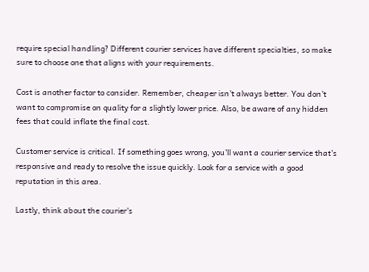require special handling? Different courier services have different specialties, so make sure to choose one that aligns with your requirements.

Cost is another factor to consider. Remember, cheaper isn't always better. You don't want to compromise on quality for a slightly lower price. Also, be aware of any hidden fees that could inflate the final cost.

Customer service is critical. If something goes wrong, you'll want a courier service that's responsive and ready to resolve the issue quickly. Look for a service with a good reputation in this area.

Lastly, think about the courier's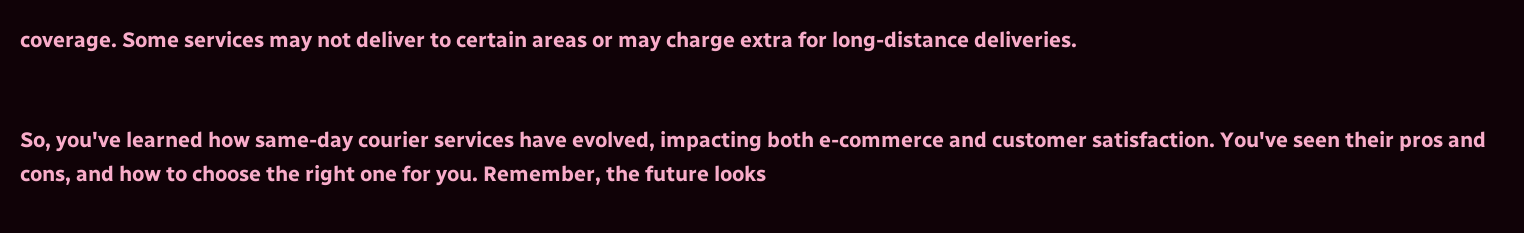coverage. Some services may not deliver to certain areas or may charge extra for long-distance deliveries.


So, you've learned how same-day courier services have evolved, impacting both e-commerce and customer satisfaction. You've seen their pros and cons, and how to choose the right one for you. Remember, the future looks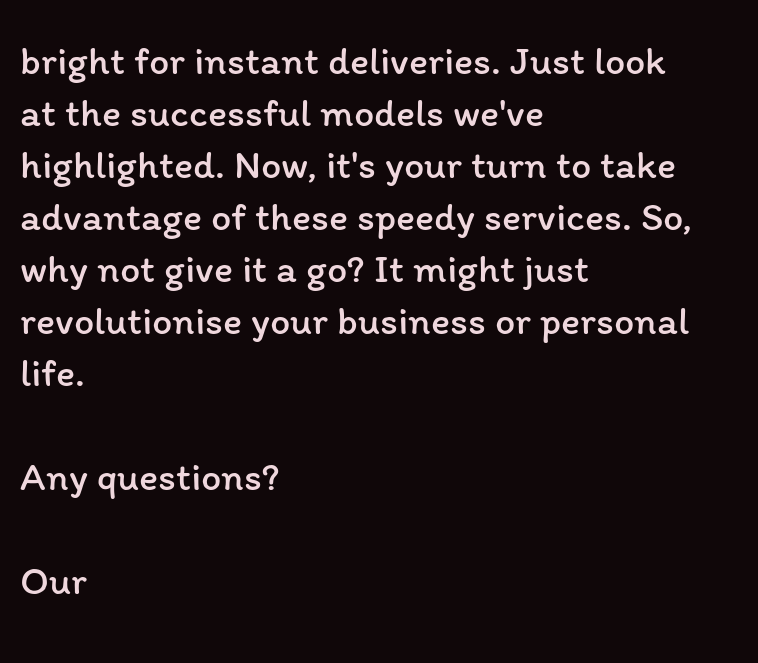bright for instant deliveries. Just look at the successful models we've highlighted. Now, it's your turn to take advantage of these speedy services. So, why not give it a go? It might just revolutionise your business or personal life.

Any questions?

Our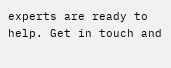experts are ready to help. Get in touch and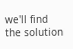we'll find the solution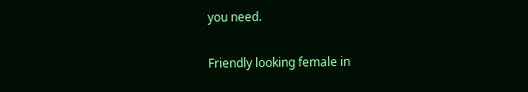you need.

Friendly looking female in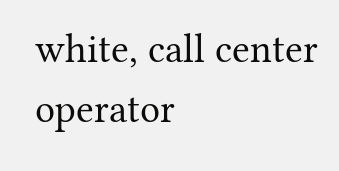white, call center operator